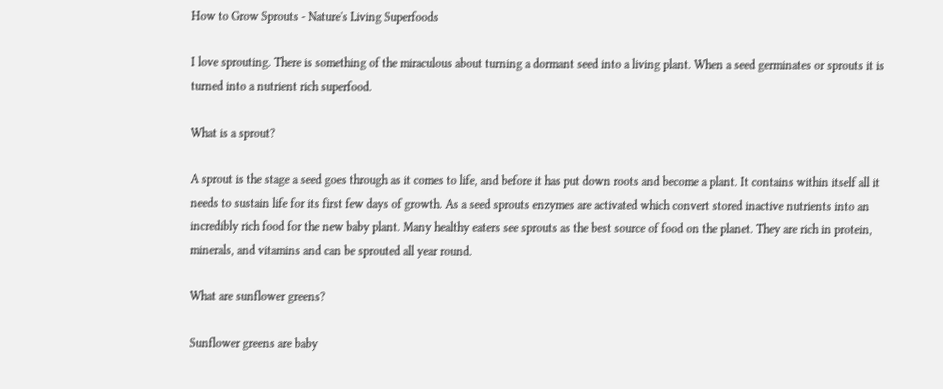How to Grow Sprouts - Nature's Living Superfoods

I love sprouting. There is something of the miraculous about turning a dormant seed into a living plant. When a seed germinates or sprouts it is turned into a nutrient rich superfood.

What is a sprout?

A sprout is the stage a seed goes through as it comes to life, and before it has put down roots and become a plant. It contains within itself all it needs to sustain life for its first few days of growth. As a seed sprouts enzymes are activated which convert stored inactive nutrients into an incredibly rich food for the new baby plant. Many healthy eaters see sprouts as the best source of food on the planet. They are rich in protein, minerals, and vitamins and can be sprouted all year round.

What are sunflower greens?

Sunflower greens are baby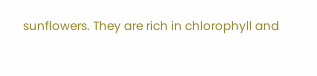sunflowers. They are rich in chlorophyll and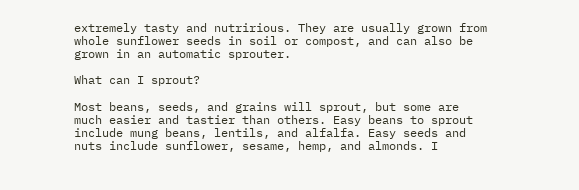extremely tasty and nutririous. They are usually grown from whole sunflower seeds in soil or compost, and can also be grown in an automatic sprouter.

What can I sprout?

Most beans, seeds, and grains will sprout, but some are much easier and tastier than others. Easy beans to sprout include mung beans, lentils, and alfalfa. Easy seeds and nuts include sunflower, sesame, hemp, and almonds. I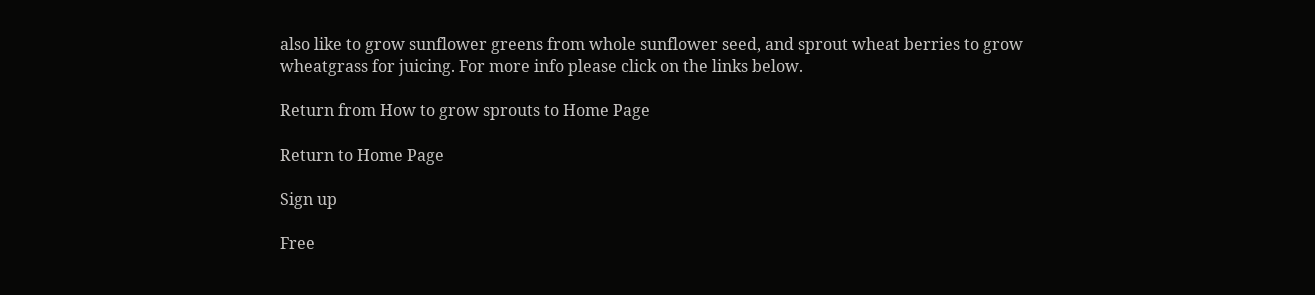also like to grow sunflower greens from whole sunflower seed, and sprout wheat berries to grow wheatgrass for juicing. For more info please click on the links below.

Return from How to grow sprouts to Home Page

Return to Home Page

Sign up

Free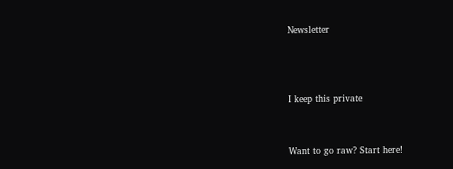Newsletter



I keep this private


Want to go raw? Start here!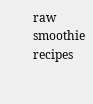raw smoothie recipes